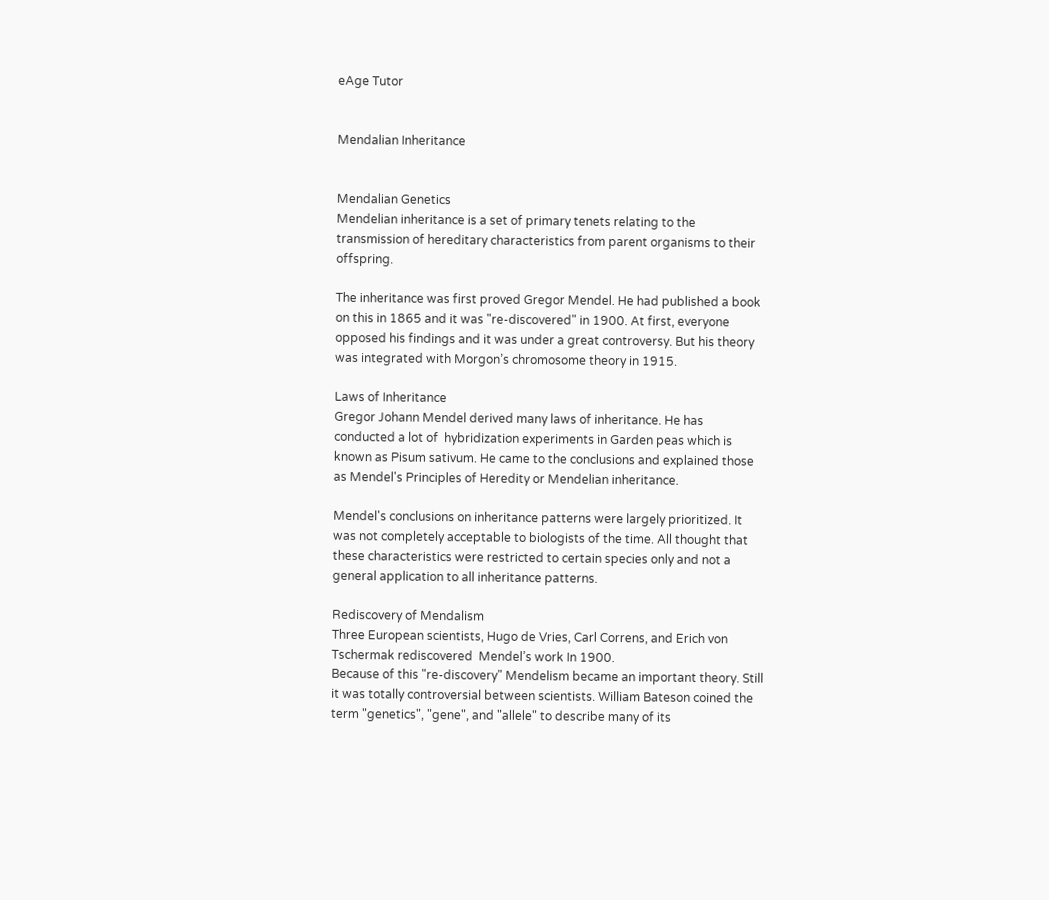eAge Tutor


Mendalian Inheritance


Mendalian Genetics
Mendelian inheritance is a set of primary tenets relating to the transmission of hereditary characteristics from parent organisms to their offspring.

The inheritance was first proved Gregor Mendel. He had published a book on this in 1865 and it was "re-discovered" in 1900. At first, everyone opposed his findings and it was under a great controversy. But his theory was integrated with Morgon’s chromosome theory in 1915.

Laws of Inheritance
Gregor Johann Mendel derived many laws of inheritance. He has conducted a lot of  hybridization experiments in Garden peas which is known as Pisum sativum. He came to the conclusions and explained those as Mendel's Principles of Heredity or Mendelian inheritance.

Mendel's conclusions on inheritance patterns were largely prioritized. It was not completely acceptable to biologists of the time. All thought that these characteristics were restricted to certain species only and not a general application to all inheritance patterns.

Rediscovery of Mendalism
Three European scientists, Hugo de Vries, Carl Correns, and Erich von Tschermak rediscovered  Mendel’s work In 1900.
Because of this "re-discovery" Mendelism became an important theory. Still it was totally controversial between scientists. William Bateson coined the term "genetics", "gene", and "allele" to describe many of its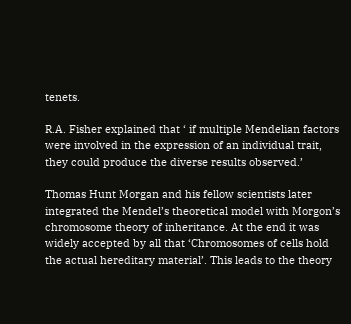tenets.

R.A. Fisher explained that ‘ if multiple Mendelian factors were involved in the expression of an individual trait, they could produce the diverse results observed.’

Thomas Hunt Morgan and his fellow scientists later integrated the Mendel’s theoretical model with Morgon’s chromosome theory of inheritance. At the end it was widely accepted by all that ‘Chromosomes of cells hold the actual hereditary material’. This leads to the theory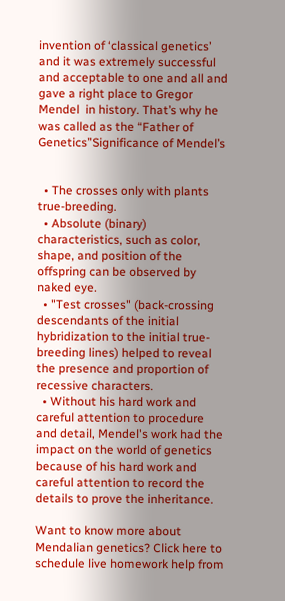invention of ‘classical genetics’  and it was extremely successful and acceptable to one and all and gave a right place to Gregor Mendel  in history. That’s why he was called as the “Father of Genetics”Significance of Mendel’s


  • The crosses only with plants true-breeding.
  • Absolute (binary) characteristics, such as color, shape, and position of the offspring can be observed by naked eye.
  • "Test crosses" (back-crossing descendants of the initial hybridization to the initial true-breeding lines) helped to reveal the presence and proportion of recessive characters.
  • Without his hard work and careful attention to procedure and detail, Mendel's work had the impact on the world of genetics because of his hard work and careful attention to record the details to prove the inheritance.

Want to know more about Mendalian genetics? Click here to schedule live homework help from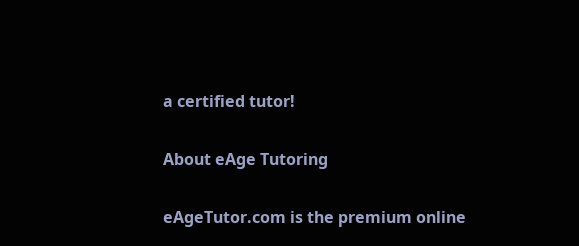a certified tutor!

About eAge Tutoring

eAgeTutor.com is the premium online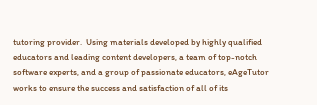tutoring provider.  Using materials developed by highly qualified educators and leading content developers, a team of top-notch software experts, and a group of passionate educators, eAgeTutor works to ensure the success and satisfaction of all of its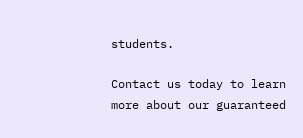students.

Contact us today to learn more about our guaranteed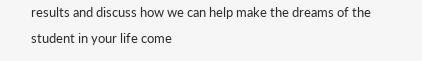results and discuss how we can help make the dreams of the student in your life come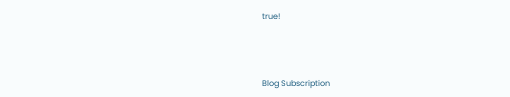true!



Blog Subscription